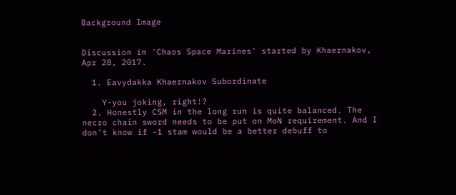Background Image


Discussion in 'Chaos Space Marines' started by Khaernakov, Apr 28, 2017.

  1. Eavydakka Khaernakov Subordinate

    Y-you joking, right!?
  2. Honestly CSM in the long run is quite balanced. The necro chain sword needs to be put on MoN requirement. And I don't know if -1 stam would be a better debuff to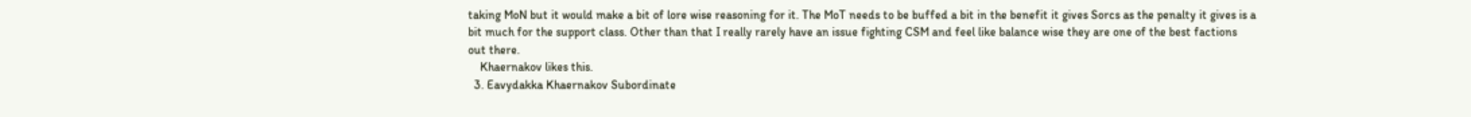taking MoN but it would make a bit of lore wise reasoning for it. The MoT needs to be buffed a bit in the benefit it gives Sorcs as the penalty it gives is a bit much for the support class. Other than that I really rarely have an issue fighting CSM and feel like balance wise they are one of the best factions out there.
    Khaernakov likes this.
  3. Eavydakka Khaernakov Subordinate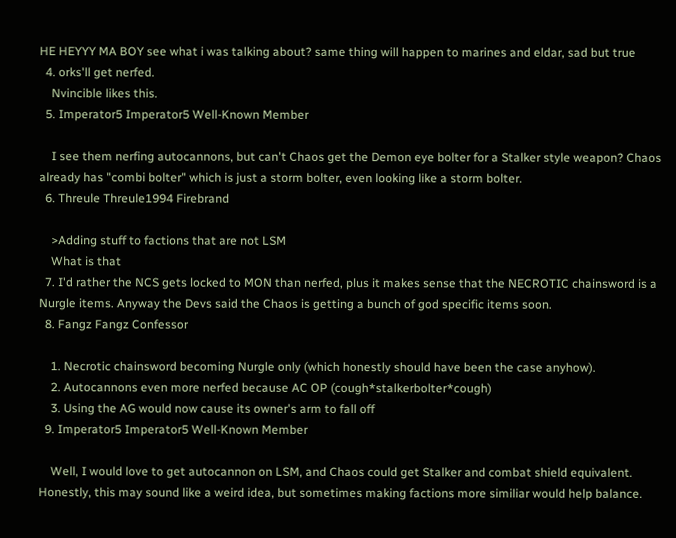HE HEYYY MA BOY see what i was talking about? same thing will happen to marines and eldar, sad but true
  4. orks'll get nerfed.
    Nvincible likes this.
  5. Imperator5 Imperator5 Well-Known Member

    I see them nerfing autocannons, but can't Chaos get the Demon eye bolter for a Stalker style weapon? Chaos already has "combi bolter" which is just a storm bolter, even looking like a storm bolter.
  6. Threule Threule1994 Firebrand

    >Adding stuff to factions that are not LSM
    What is that
  7. I'd rather the NCS gets locked to MON than nerfed, plus it makes sense that the NECROTIC chainsword is a Nurgle items. Anyway the Devs said the Chaos is getting a bunch of god specific items soon.
  8. Fangz Fangz Confessor

    1. Necrotic chainsword becoming Nurgle only (which honestly should have been the case anyhow).
    2. Autocannons even more nerfed because AC OP (cough*stalkerbolter*cough)
    3. Using the AG would now cause its owner's arm to fall off
  9. Imperator5 Imperator5 Well-Known Member

    Well, I would love to get autocannon on LSM, and Chaos could get Stalker and combat shield equivalent. Honestly, this may sound like a weird idea, but sometimes making factions more similiar would help balance.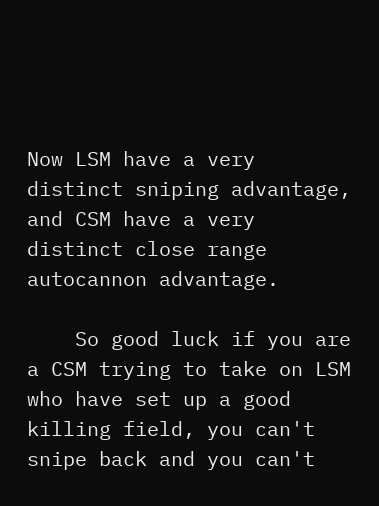Now LSM have a very distinct sniping advantage, and CSM have a very distinct close range autocannon advantage.

    So good luck if you are a CSM trying to take on LSM who have set up a good killing field, you can't snipe back and you can't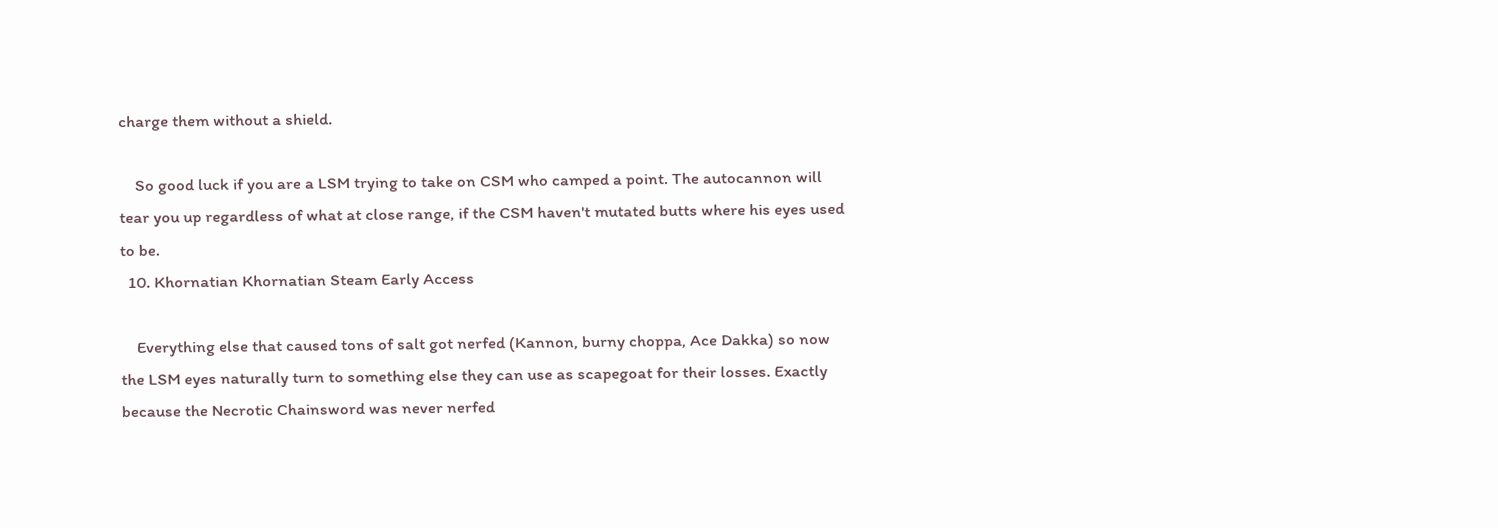charge them without a shield.

    So good luck if you are a LSM trying to take on CSM who camped a point. The autocannon will tear you up regardless of what at close range, if the CSM haven't mutated butts where his eyes used to be.
  10. Khornatian Khornatian Steam Early Access

    Everything else that caused tons of salt got nerfed (Kannon, burny choppa, Ace Dakka) so now the LSM eyes naturally turn to something else they can use as scapegoat for their losses. Exactly because the Necrotic Chainsword was never nerfed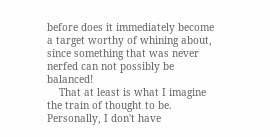before does it immediately become a target worthy of whining about, since something that was never nerfed can not possibly be balanced!
    That at least is what I imagine the train of thought to be. Personally, I don't have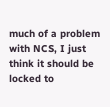much of a problem with NCS, I just think it should be locked to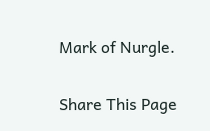Mark of Nurgle.

Share This Page